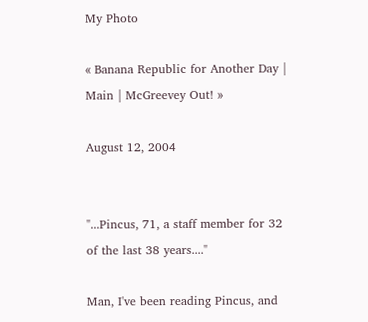My Photo

« Banana Republic for Another Day | Main | McGreevey Out! »

August 12, 2004


"...Pincus, 71, a staff member for 32 of the last 38 years...."

Man, I've been reading Pincus, and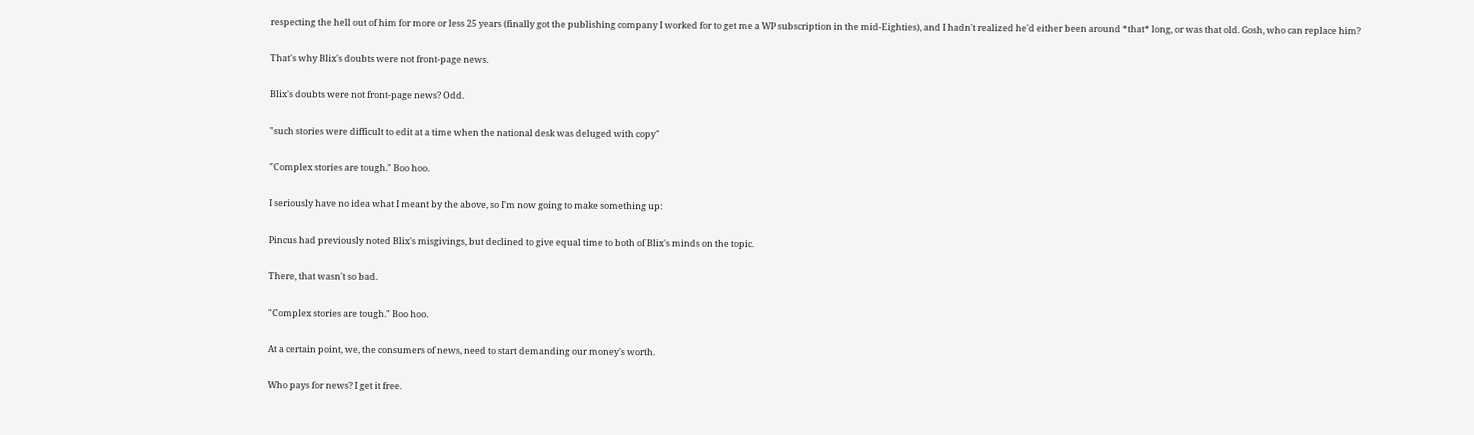respecting the hell out of him for more or less 25 years (finally got the publishing company I worked for to get me a WP subscription in the mid-Eighties), and I hadn't realized he'd either been around *that* long, or was that old. Gosh, who can replace him?

That's why Blix's doubts were not front-page news.

Blix's doubts were not front-page news? Odd.

"such stories were difficult to edit at a time when the national desk was deluged with copy"

"Complex stories are tough." Boo hoo.

I seriously have no idea what I meant by the above, so I'm now going to make something up:

Pincus had previously noted Blix's misgivings, but declined to give equal time to both of Blix's minds on the topic.

There, that wasn't so bad.

"Complex stories are tough." Boo hoo.

At a certain point, we, the consumers of news, need to start demanding our money's worth.

Who pays for news? I get it free.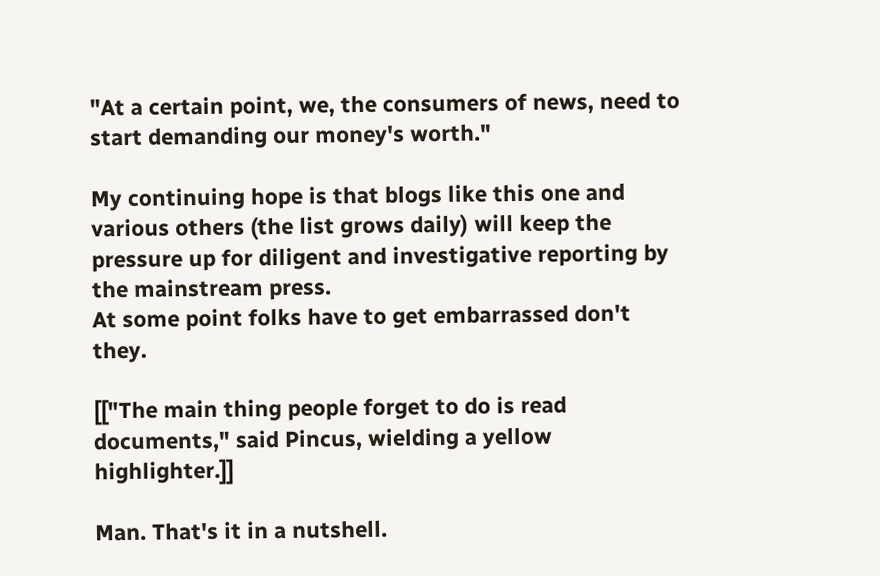"At a certain point, we, the consumers of news, need to start demanding our money's worth."

My continuing hope is that blogs like this one and various others (the list grows daily) will keep the pressure up for diligent and investigative reporting by the mainstream press.
At some point folks have to get embarrassed don't they.

[["The main thing people forget to do is read documents," said Pincus, wielding a yellow highlighter.]]

Man. That's it in a nutshell.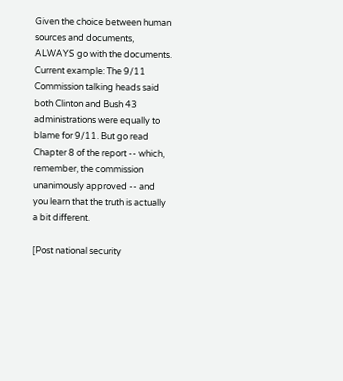Given the choice between human sources and documents, ALWAYS go with the documents. Current example: The 9/11 Commission talking heads said both Clinton and Bush 43 administrations were equally to blame for 9/11. But go read Chapter 8 of the report -- which, remember, the commission unanimously approved -- and you learn that the truth is actually a bit different.

[Post national security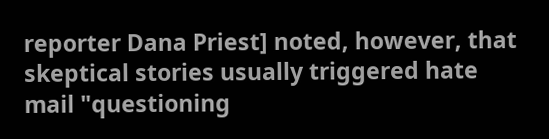reporter Dana Priest] noted, however, that skeptical stories usually triggered hate mail "questioning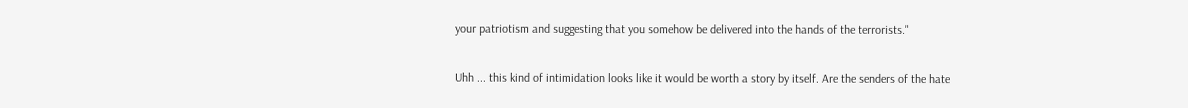your patriotism and suggesting that you somehow be delivered into the hands of the terrorists."

Uhh ... this kind of intimidation looks like it would be worth a story by itself. Are the senders of the hate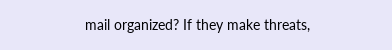mail organized? If they make threats,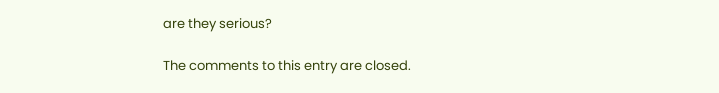are they serious?

The comments to this entry are closed.